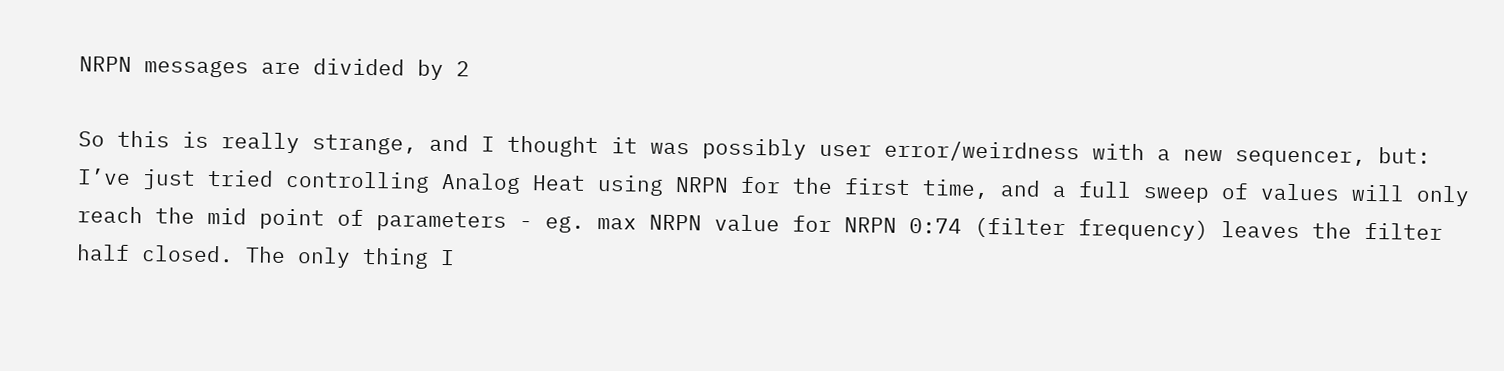NRPN messages are divided by 2

So this is really strange, and I thought it was possibly user error/weirdness with a new sequencer, but: I’ve just tried controlling Analog Heat using NRPN for the first time, and a full sweep of values will only reach the mid point of parameters - eg. max NRPN value for NRPN 0:74 (filter frequency) leaves the filter half closed. The only thing I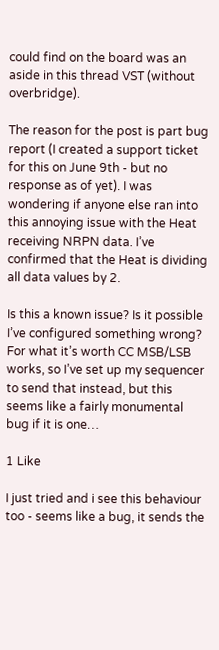could find on the board was an aside in this thread VST (without overbridge).

The reason for the post is part bug report (I created a support ticket for this on June 9th - but no response as of yet). I was wondering if anyone else ran into this annoying issue with the Heat receiving NRPN data. I’ve confirmed that the Heat is dividing all data values by 2.

Is this a known issue? Is it possible I’ve configured something wrong? For what it’s worth CC MSB/LSB works, so I’ve set up my sequencer to send that instead, but this seems like a fairly monumental bug if it is one…

1 Like

I just tried and i see this behaviour too - seems like a bug, it sends the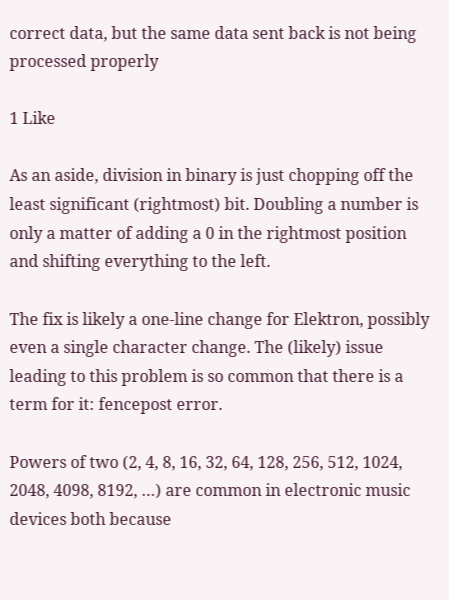correct data, but the same data sent back is not being processed properly

1 Like

As an aside, division in binary is just chopping off the least significant (rightmost) bit. Doubling a number is only a matter of adding a 0 in the rightmost position and shifting everything to the left.

The fix is likely a one-line change for Elektron, possibly even a single character change. The (likely) issue leading to this problem is so common that there is a term for it: fencepost error.

Powers of two (2, 4, 8, 16, 32, 64, 128, 256, 512, 1024, 2048, 4098, 8192, …) are common in electronic music devices both because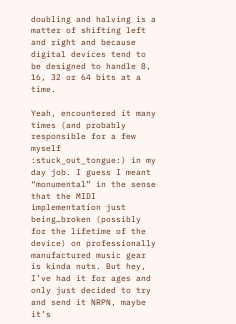doubling and halving is a matter of shifting left and right and because digital devices tend to be designed to handle 8, 16, 32 or 64 bits at a time.

Yeah, encountered it many times (and probably responsible for a few myself :stuck_out_tongue:) in my day job. I guess I meant “monumental” in the sense that the MIDI implementation just being…broken (possibly for the lifetime of the device) on professionally manufactured music gear is kinda nuts. But hey, I’ve had it for ages and only just decided to try and send it NRPN, maybe it’s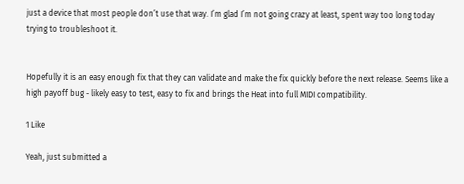just a device that most people don’t use that way. I’m glad I’m not going crazy at least, spent way too long today trying to troubleshoot it.


Hopefully it is an easy enough fix that they can validate and make the fix quickly before the next release. Seems like a high payoff bug - likely easy to test, easy to fix and brings the Heat into full MIDI compatibility.

1 Like

Yeah, just submitted a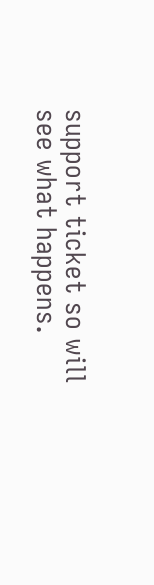support ticket so will see what happens.